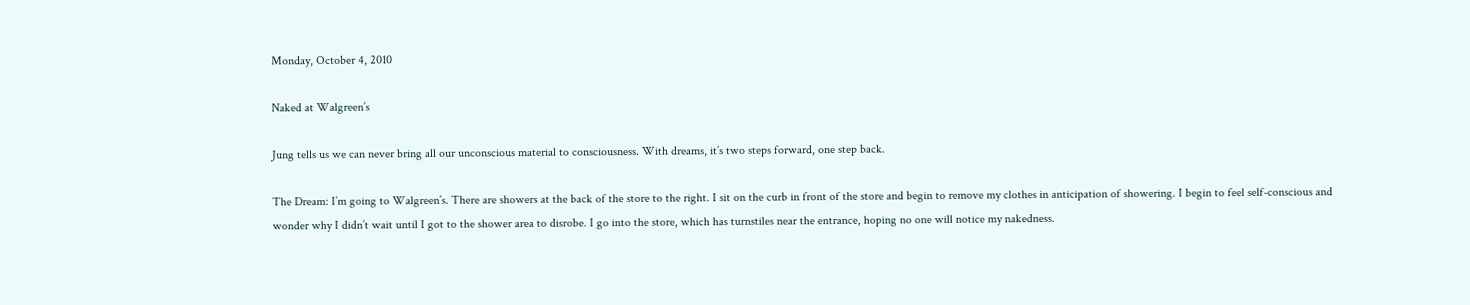Monday, October 4, 2010

Naked at Walgreen’s

Jung tells us we can never bring all our unconscious material to consciousness. With dreams, it’s two steps forward, one step back.

The Dream: I’m going to Walgreen’s. There are showers at the back of the store to the right. I sit on the curb in front of the store and begin to remove my clothes in anticipation of showering. I begin to feel self-conscious and wonder why I didn’t wait until I got to the shower area to disrobe. I go into the store, which has turnstiles near the entrance, hoping no one will notice my nakedness.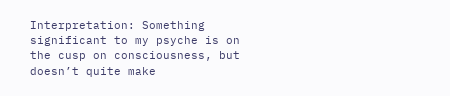Interpretation: Something significant to my psyche is on the cusp on consciousness, but doesn’t quite make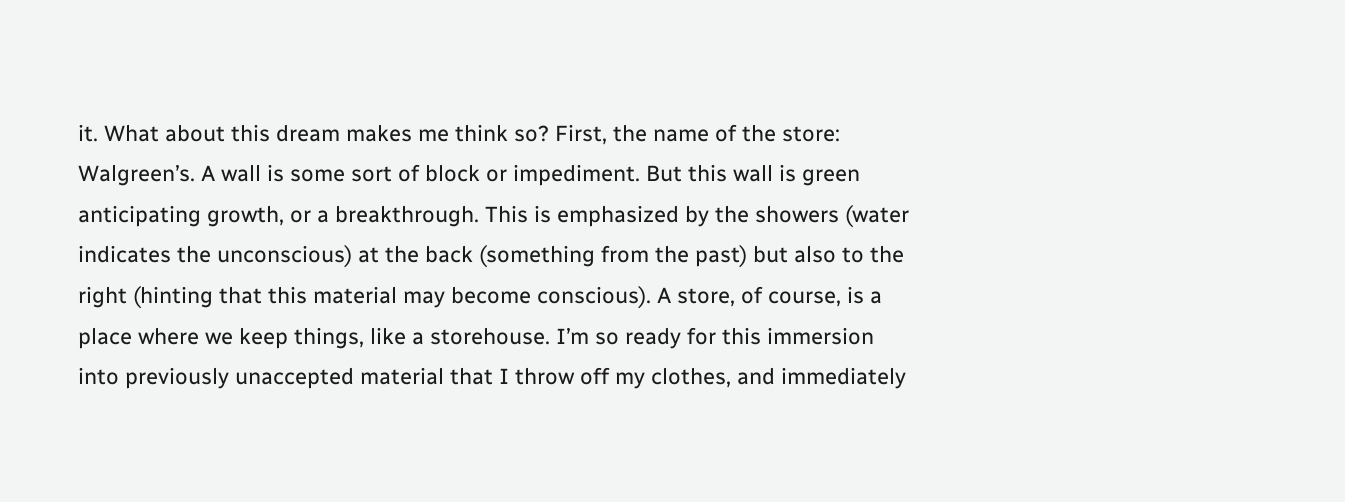it. What about this dream makes me think so? First, the name of the store: Walgreen’s. A wall is some sort of block or impediment. But this wall is green anticipating growth, or a breakthrough. This is emphasized by the showers (water indicates the unconscious) at the back (something from the past) but also to the right (hinting that this material may become conscious). A store, of course, is a place where we keep things, like a storehouse. I’m so ready for this immersion into previously unaccepted material that I throw off my clothes, and immediately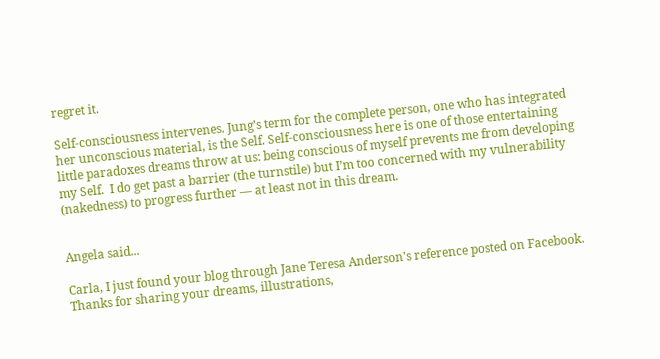regret it.

Self-consciousness intervenes. Jung’s term for the complete person, one who has integrated her unconscious material, is the Self. Self-consciousness here is one of those entertaining little paradoxes dreams throw at us: being conscious of myself prevents me from developing my Self.  I do get past a barrier (the turnstile) but I’m too concerned with my vulnerability (nakedness) to progress further — at least not in this dream.


Angela said...

Carla, I just found your blog through Jane Teresa Anderson's reference posted on Facebook. Thanks for sharing your dreams, illustrations,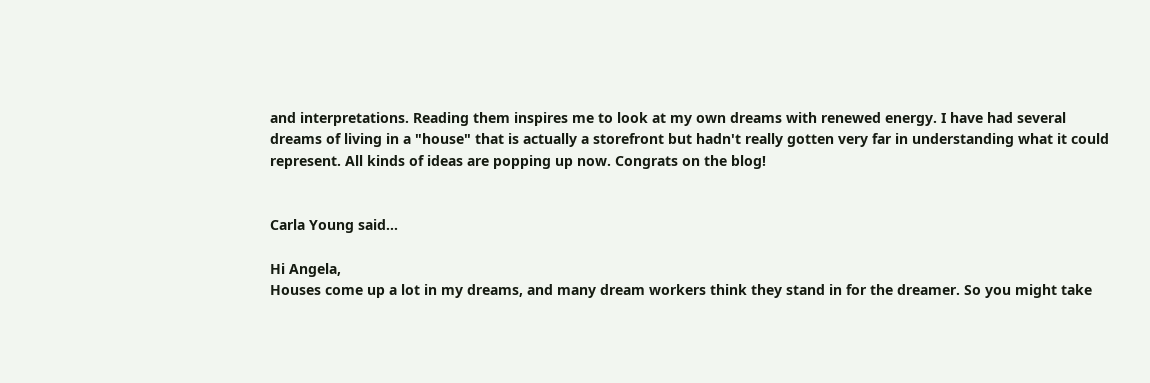and interpretations. Reading them inspires me to look at my own dreams with renewed energy. I have had several dreams of living in a "house" that is actually a storefront but hadn't really gotten very far in understanding what it could represent. All kinds of ideas are popping up now. Congrats on the blog!


Carla Young said...

Hi Angela,
Houses come up a lot in my dreams, and many dream workers think they stand in for the dreamer. So you might take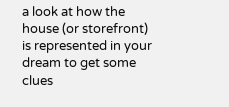a look at how the house (or storefront) is represented in your dream to get some clues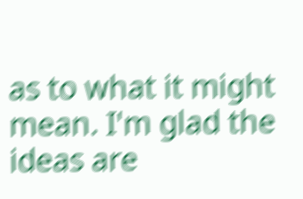as to what it might mean. I'm glad the ideas are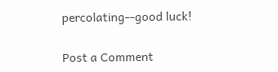percolating--good luck!

Post a Comment